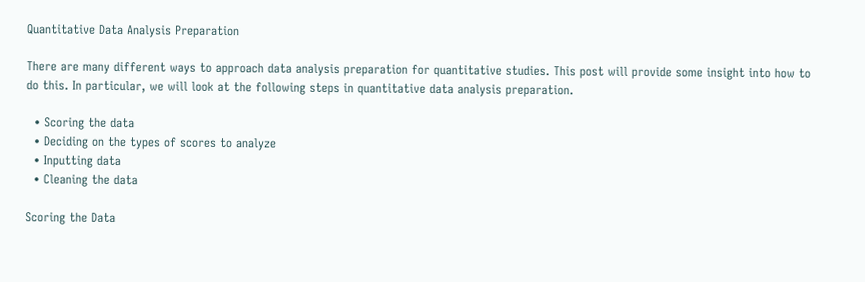Quantitative Data Analysis Preparation

There are many different ways to approach data analysis preparation for quantitative studies. This post will provide some insight into how to do this. In particular, we will look at the following steps in quantitative data analysis preparation.

  • Scoring the data
  • Deciding on the types of scores to analyze
  • Inputting data
  • Cleaning the data

Scoring the Data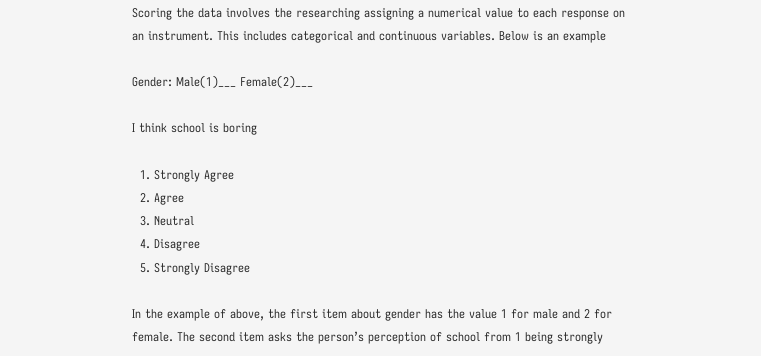Scoring the data involves the researching assigning a numerical value to each response on an instrument. This includes categorical and continuous variables. Below is an example

Gender: Male(1)___ Female(2)___

I think school is boring

  1. Strongly Agree
  2. Agree
  3. Neutral
  4. Disagree
  5. Strongly Disagree

In the example of above, the first item about gender has the value 1 for male and 2 for female. The second item asks the person’s perception of school from 1 being strongly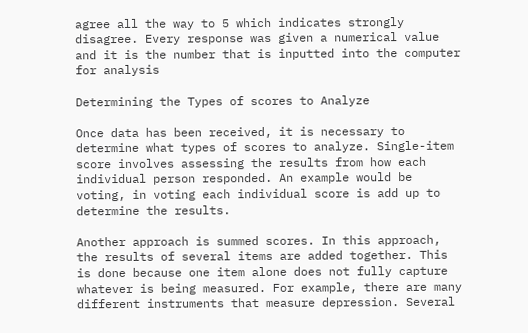agree all the way to 5 which indicates strongly disagree. Every response was given a numerical value and it is the number that is inputted into the computer for analysis

Determining the Types of scores to Analyze

Once data has been received, it is necessary to determine what types of scores to analyze. Single-item score involves assessing the results from how each individual person responded. An example would be voting, in voting each individual score is add up to determine the results.

Another approach is summed scores. In this approach, the results of several items are added together. This is done because one item alone does not fully capture whatever is being measured. For example, there are many different instruments that measure depression. Several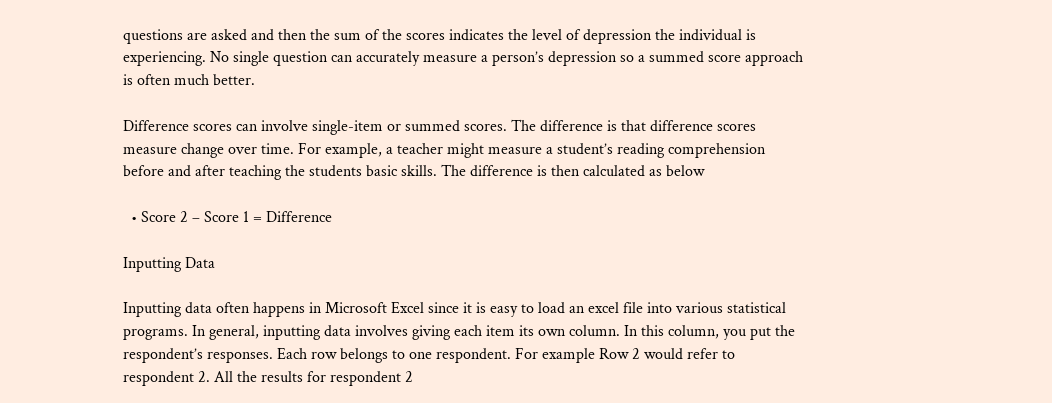questions are asked and then the sum of the scores indicates the level of depression the individual is experiencing. No single question can accurately measure a person’s depression so a summed score approach is often much better.

Difference scores can involve single-item or summed scores. The difference is that difference scores measure change over time. For example, a teacher might measure a student’s reading comprehension before and after teaching the students basic skills. The difference is then calculated as below

  • Score 2 – Score 1 = Difference

Inputting Data

Inputting data often happens in Microsoft Excel since it is easy to load an excel file into various statistical programs. In general, inputting data involves giving each item its own column. In this column, you put the respondent’s responses. Each row belongs to one respondent. For example Row 2 would refer to respondent 2. All the results for respondent 2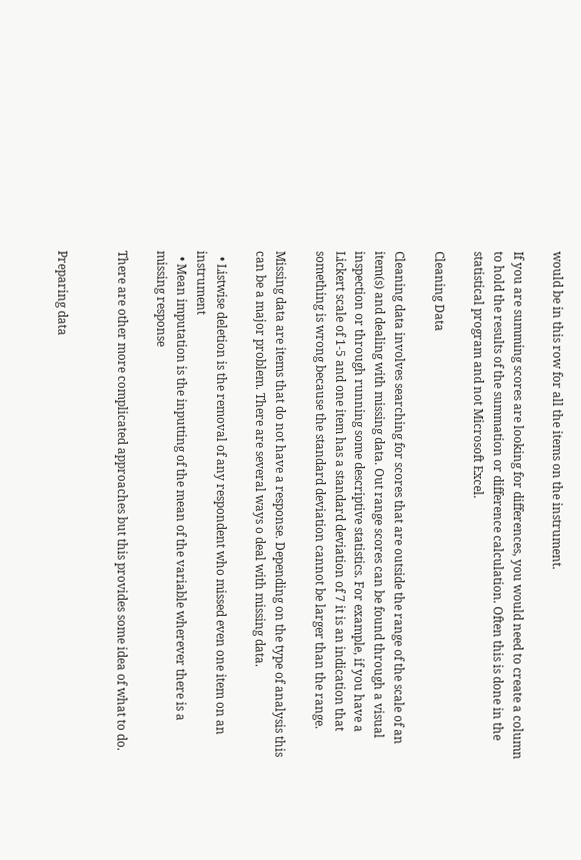would be in this row for all the items on the instrument.

If you are summing scores are looking for differences, you would need to create a column to hold the results of the summation or difference calculation. Often this is done in the statistical program and not Microsoft Excel.

Cleaning Data

Cleaning data involves searching for scores that are outside the range of the scale of an item(s) and dealing with missing data. Out range scores can be found through a visual inspection or through running some descriptive statistics. For example, if you have a Lickert scale of 1-5 and one item has a standard deviation of 7 it is an indication that something is wrong because the standard deviation cannot be larger than the range.

Missing data are items that do not have a response. Depending on the type of analysis this can be a major problem. There are several ways o deal with missing data.

  • Listwise deletion is the removal of any respondent who missed even one item on an instrument
  • Mean imputation is the inputting of the mean of the variable wherever there is a missing response

There are other more complicated approaches but this provides some idea of what to do.


Preparing data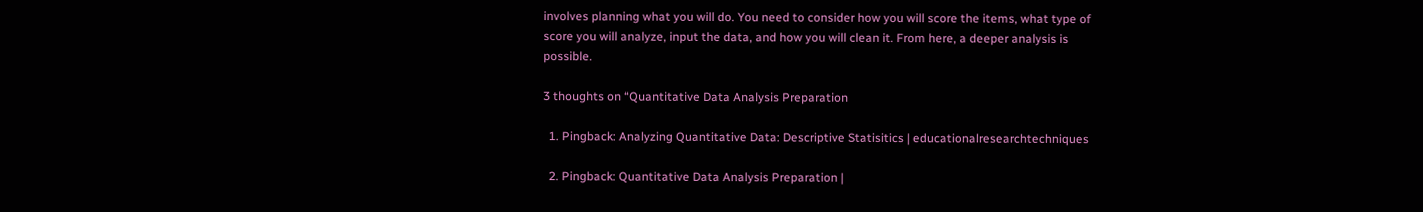involves planning what you will do. You need to consider how you will score the items, what type of score you will analyze, input the data, and how you will clean it. From here, a deeper analysis is possible.

3 thoughts on “Quantitative Data Analysis Preparation

  1. Pingback: Analyzing Quantitative Data: Descriptive Statisitics | educationalresearchtechniques

  2. Pingback: Quantitative Data Analysis Preparation |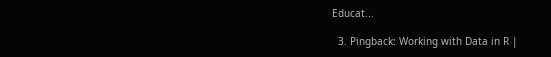Educat...

  3. Pingback: Working with Data in R |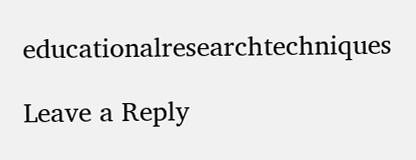educationalresearchtechniques

Leave a Reply